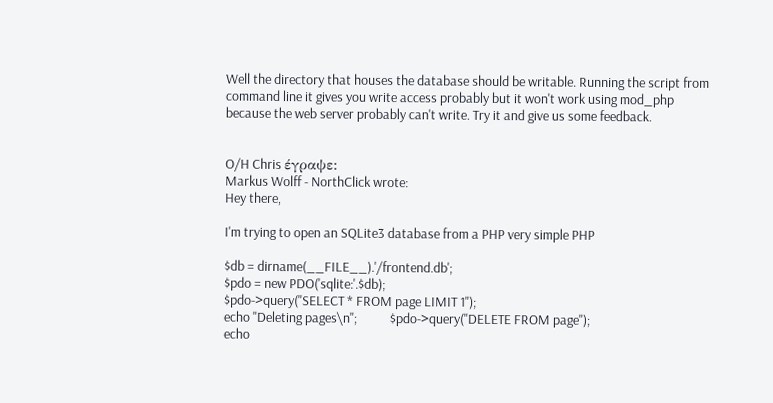Well the directory that houses the database should be writable. Running the script from command line it gives you write access probably but it won't work using mod_php because the web server probably can't write. Try it and give us some feedback.


O/H Chris έγραψε:
Markus Wolff - NorthClick wrote:
Hey there,

I'm trying to open an SQLite3 database from a PHP very simple PHP

$db = dirname(__FILE__).'/frontend.db';
$pdo = new PDO('sqlite:'.$db);
$pdo->query("SELECT * FROM page LIMIT 1");
echo "Deleting pages\n";           $pdo->query("DELETE FROM page");
echo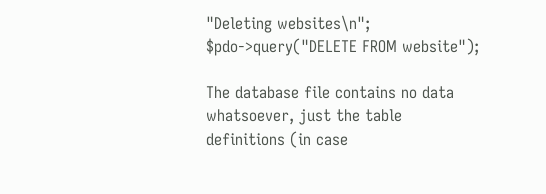"Deleting websites\n";
$pdo->query("DELETE FROM website");

The database file contains no data whatsoever, just the table
definitions (in case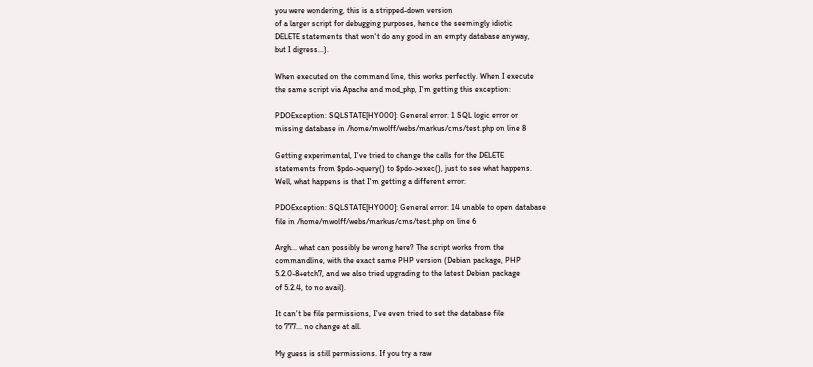you were wondering, this is a stripped-down version
of a larger script for debugging purposes, hence the seemingly idiotic
DELETE statements that won't do any good in an empty database anyway,
but I digress...).

When executed on the command line, this works perfectly. When I execute
the same script via Apache and mod_php, I'm getting this exception:

PDOException: SQLSTATE[HY000]: General error: 1 SQL logic error or
missing database in /home/mwolff/webs/markus/cms/test.php on line 8

Getting experimental, I've tried to change the calls for the DELETE
statements from $pdo->query() to $pdo->exec(), just to see what happens.
Well, what happens is that I'm getting a different error:

PDOException: SQLSTATE[HY000]: General error: 14 unable to open database
file in /home/mwolff/webs/markus/cms/test.php on line 6

Argh... what can possibly be wrong here? The script works from the
commandline, with the exact same PHP version (Debian package, PHP
5.2.0-8+etch7, and we also tried upgrading to the latest Debian package
of 5.2.4, to no avail).

It can't be file permissions, I've even tried to set the database file
to 777... no change at all.

My guess is still permissions. If you try a raw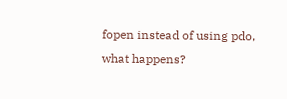fopen instead of using pdo, what happens?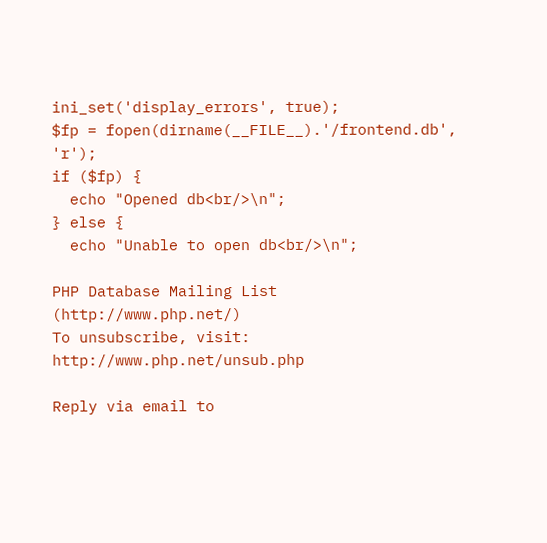ini_set('display_errors', true);
$fp = fopen(dirname(__FILE__).'/frontend.db', 'r');
if ($fp) {
  echo "Opened db<br/>\n";
} else {
  echo "Unable to open db<br/>\n";

PHP Database Mailing List (http://www.php.net/)
To unsubscribe, visit: http://www.php.net/unsub.php

Reply via email to